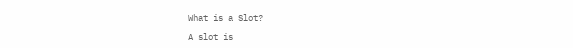What is a Slot?

A slot is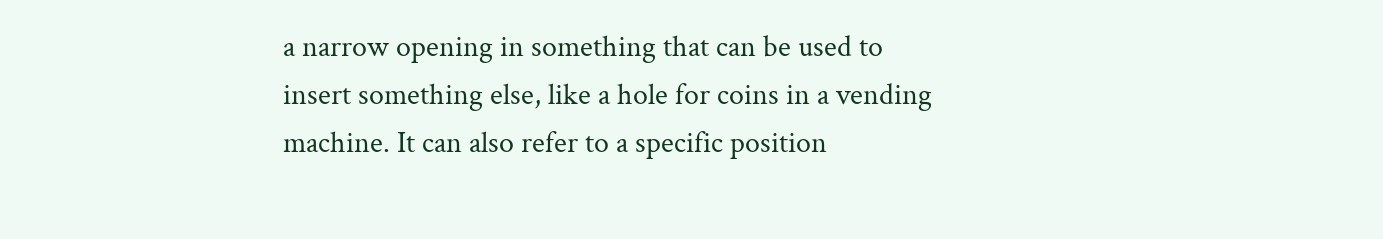a narrow opening in something that can be used to insert something else, like a hole for coins in a vending machine. It can also refer to a specific position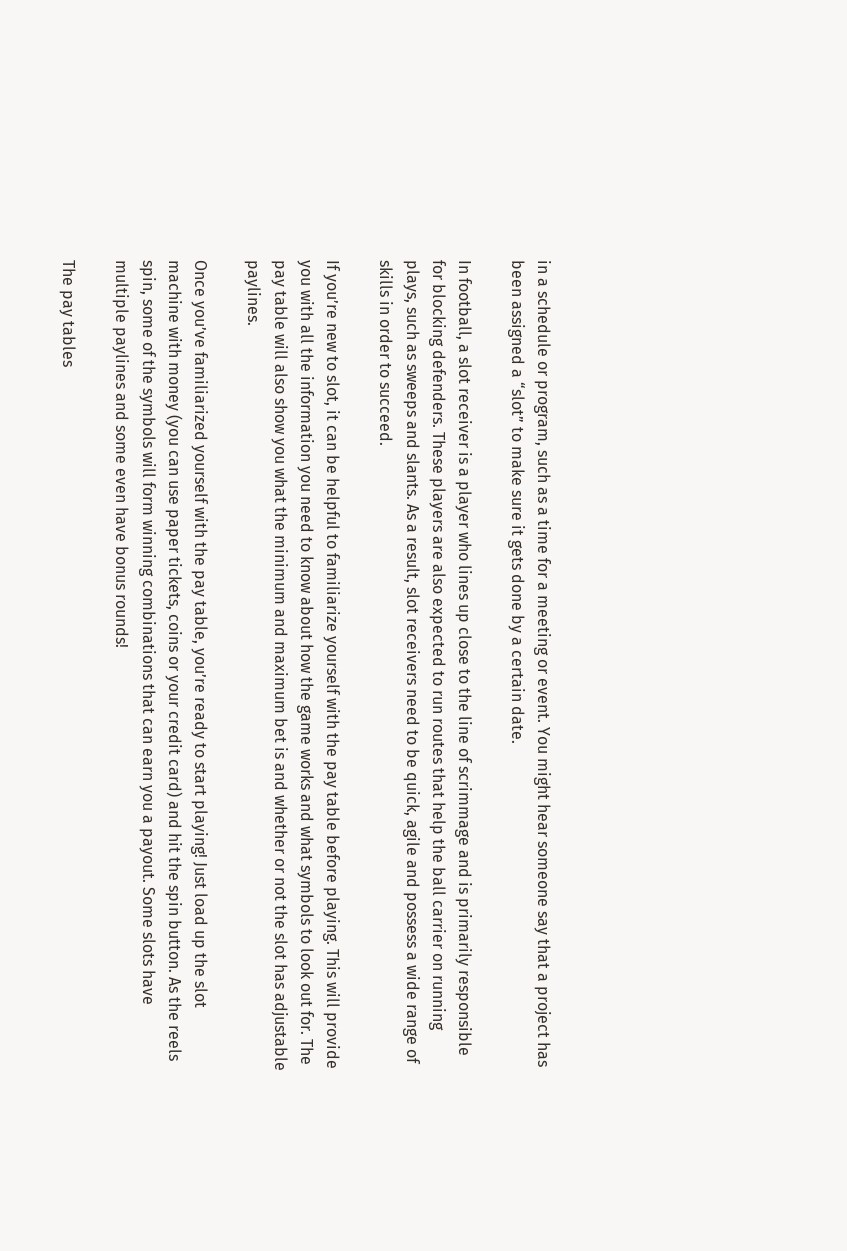in a schedule or program, such as a time for a meeting or event. You might hear someone say that a project has been assigned a “slot” to make sure it gets done by a certain date.

In football, a slot receiver is a player who lines up close to the line of scrimmage and is primarily responsible for blocking defenders. These players are also expected to run routes that help the ball carrier on running plays, such as sweeps and slants. As a result, slot receivers need to be quick, agile and possess a wide range of skills in order to succeed.

If you’re new to slot, it can be helpful to familiarize yourself with the pay table before playing. This will provide you with all the information you need to know about how the game works and what symbols to look out for. The pay table will also show you what the minimum and maximum bet is and whether or not the slot has adjustable paylines.

Once you’ve familiarized yourself with the pay table, you’re ready to start playing! Just load up the slot machine with money (you can use paper tickets, coins or your credit card) and hit the spin button. As the reels spin, some of the symbols will form winning combinations that can earn you a payout. Some slots have multiple paylines and some even have bonus rounds!

The pay tables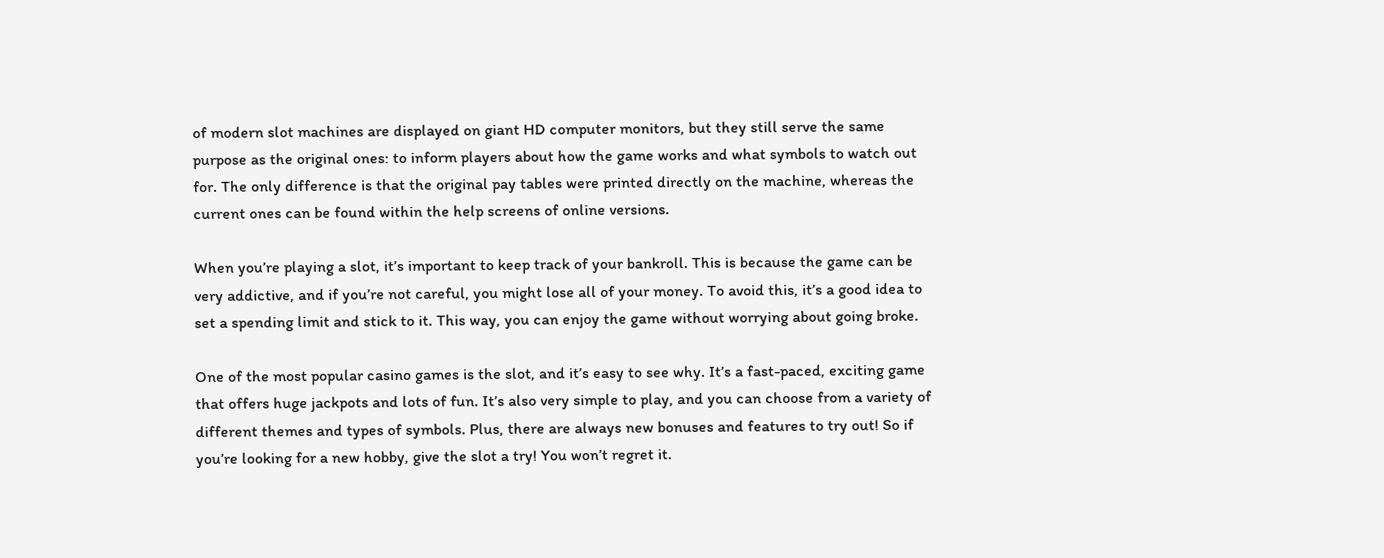of modern slot machines are displayed on giant HD computer monitors, but they still serve the same purpose as the original ones: to inform players about how the game works and what symbols to watch out for. The only difference is that the original pay tables were printed directly on the machine, whereas the current ones can be found within the help screens of online versions.

When you’re playing a slot, it’s important to keep track of your bankroll. This is because the game can be very addictive, and if you’re not careful, you might lose all of your money. To avoid this, it’s a good idea to set a spending limit and stick to it. This way, you can enjoy the game without worrying about going broke.

One of the most popular casino games is the slot, and it’s easy to see why. It’s a fast-paced, exciting game that offers huge jackpots and lots of fun. It’s also very simple to play, and you can choose from a variety of different themes and types of symbols. Plus, there are always new bonuses and features to try out! So if you’re looking for a new hobby, give the slot a try! You won’t regret it.